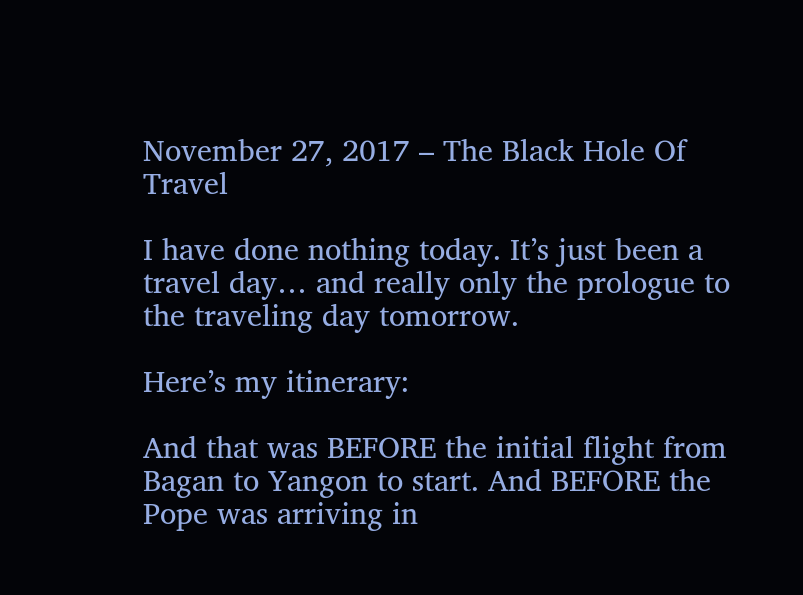November 27, 2017 – The Black Hole Of Travel

I have done nothing today. It’s just been a travel day… and really only the prologue to the traveling day tomorrow.

Here’s my itinerary:

And that was BEFORE the initial flight from Bagan to Yangon to start. And BEFORE the Pope was arriving in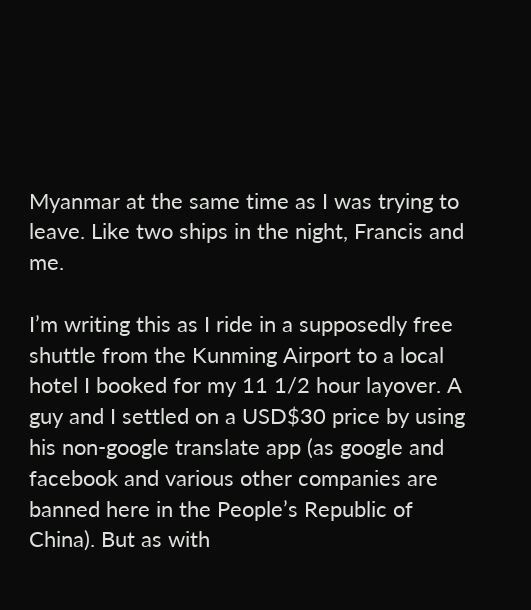Myanmar at the same time as I was trying to leave. Like two ships in the night, Francis and me.

I’m writing this as I ride in a supposedly free shuttle from the Kunming Airport to a local hotel I booked for my 11 1/2 hour layover. A guy and I settled on a USD$30 price by using his non-google translate app (as google and facebook and various other companies are banned here in the People’s Republic of China). But as with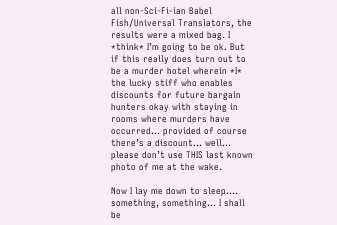all non-Sci-Fi-ian Babel Fish/Universal Translators, the results were a mixed bag. I *think* I’m going to be ok. But if this really does turn out to be a murder hotel wherein *I* the lucky stiff who enables discounts for future bargain hunters okay with staying in rooms where murders have occurred… provided of course there’s a discount… well… please don’t use THIS last known photo of me at the wake.

Now I lay me down to sleep…. something, something… I shall be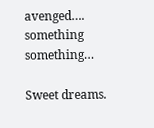avenged…. something something…

Sweet dreams.